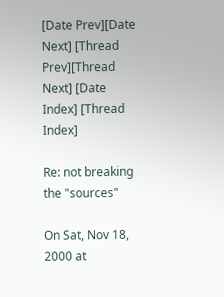[Date Prev][Date Next] [Thread Prev][Thread Next] [Date Index] [Thread Index]

Re: not breaking the "sources"

On Sat, Nov 18, 2000 at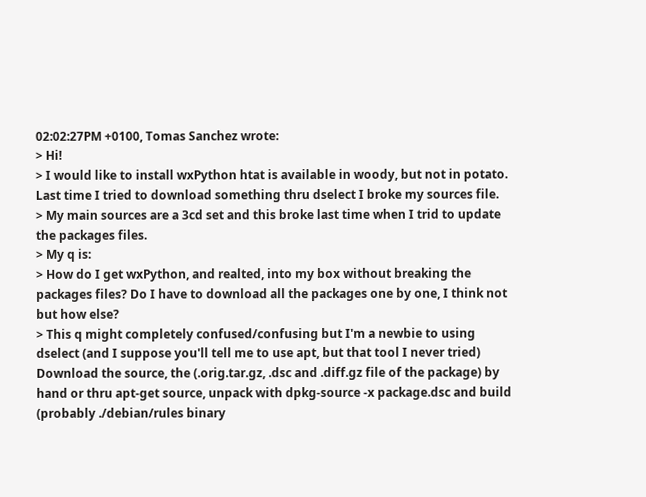02:02:27PM +0100, Tomas Sanchez wrote:
> Hi!
> I would like to install wxPython htat is available in woody, but not in potato. Last time I tried to download something thru dselect I broke my sources file.
> My main sources are a 3cd set and this broke last time when I trid to update the packages files.
> My q is:
> How do I get wxPython, and realted, into my box without breaking the packages files? Do I have to download all the packages one by one, I think not but how else?
> This q might completely confused/confusing but I'm a newbie to using dselect (and I suppose you'll tell me to use apt, but that tool I never tried)
Download the source, the (.orig.tar.gz, .dsc and .diff.gz file of the package) by hand or thru apt-get source, unpack with dpkg-source -x package.dsc and build (probably ./debian/rules binary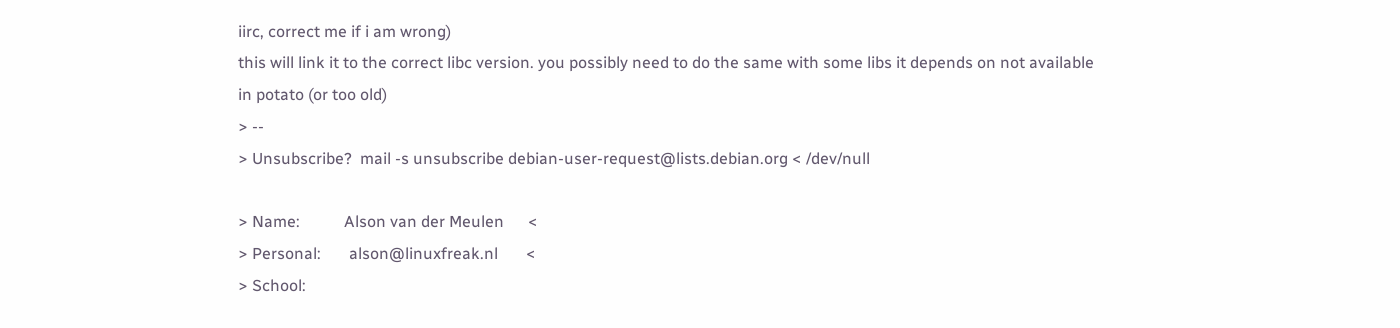iirc, correct me if i am wrong)
this will link it to the correct libc version. you possibly need to do the same with some libs it depends on not available in potato (or too old)
> --
> Unsubscribe?  mail -s unsubscribe debian-user-request@lists.debian.org < /dev/null

> Name:           Alson van der Meulen      <
> Personal:       alson@linuxfreak.nl       <
> School: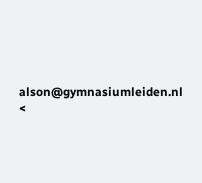alson@gymnasiumleiden.nl    <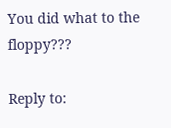You did what to the floppy???

Reply to: